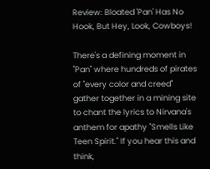Review: Bloated 'Pan' Has No Hook, But Hey, Look, Cowboys!

There's a defining moment in "Pan" where hundreds of pirates of "every color and creed" gather together in a mining site to chant the lyrics to Nirvana's anthem for apathy "Smells Like Teen Spirit." If you hear this and think,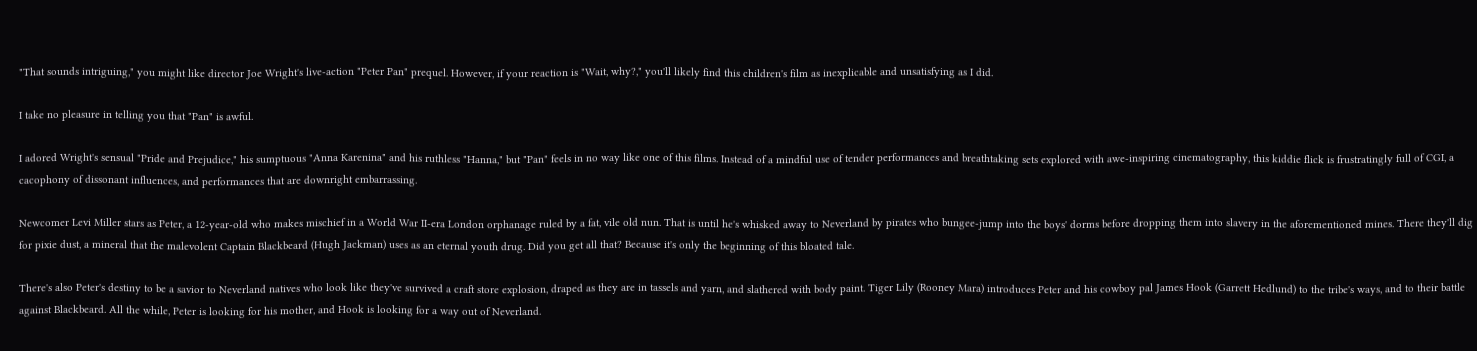"That sounds intriguing," you might like director Joe Wright's live-action "Peter Pan" prequel. However, if your reaction is "Wait, why?," you'll likely find this children's film as inexplicable and unsatisfying as I did.

I take no pleasure in telling you that "Pan" is awful.

I adored Wright's sensual "Pride and Prejudice," his sumptuous "Anna Karenina" and his ruthless "Hanna," but "Pan" feels in no way like one of this films. Instead of a mindful use of tender performances and breathtaking sets explored with awe-inspiring cinematography, this kiddie flick is frustratingly full of CGI, a cacophony of dissonant influences, and performances that are downright embarrassing.

Newcomer Levi Miller stars as Peter, a 12-year-old who makes mischief in a World War II-era London orphanage ruled by a fat, vile old nun. That is until he's whisked away to Neverland by pirates who bungee-jump into the boys' dorms before dropping them into slavery in the aforementioned mines. There they'll dig for pixie dust, a mineral that the malevolent Captain Blackbeard (Hugh Jackman) uses as an eternal youth drug. Did you get all that? Because it's only the beginning of this bloated tale.

There's also Peter's destiny to be a savior to Neverland natives who look like they've survived a craft store explosion, draped as they are in tassels and yarn, and slathered with body paint. Tiger Lily (Rooney Mara) introduces Peter and his cowboy pal James Hook (Garrett Hedlund) to the tribe's ways, and to their battle against Blackbeard. All the while, Peter is looking for his mother, and Hook is looking for a way out of Neverland.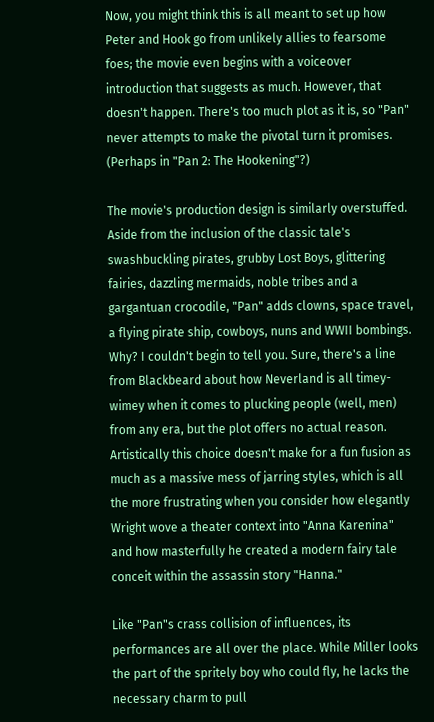Now, you might think this is all meant to set up how Peter and Hook go from unlikely allies to fearsome foes; the movie even begins with a voiceover introduction that suggests as much. However, that doesn't happen. There's too much plot as it is, so "Pan" never attempts to make the pivotal turn it promises. (Perhaps in "Pan 2: The Hookening"?)

The movie's production design is similarly overstuffed. Aside from the inclusion of the classic tale's swashbuckling pirates, grubby Lost Boys, glittering fairies, dazzling mermaids, noble tribes and a gargantuan crocodile, "Pan" adds clowns, space travel, a flying pirate ship, cowboys, nuns and WWII bombings. Why? I couldn't begin to tell you. Sure, there's a line from Blackbeard about how Neverland is all timey-wimey when it comes to plucking people (well, men) from any era, but the plot offers no actual reason. Artistically this choice doesn't make for a fun fusion as much as a massive mess of jarring styles, which is all the more frustrating when you consider how elegantly Wright wove a theater context into "Anna Karenina" and how masterfully he created a modern fairy tale conceit within the assassin story "Hanna."

Like "Pan"s crass collision of influences, its performances are all over the place. While Miller looks the part of the spritely boy who could fly, he lacks the necessary charm to pull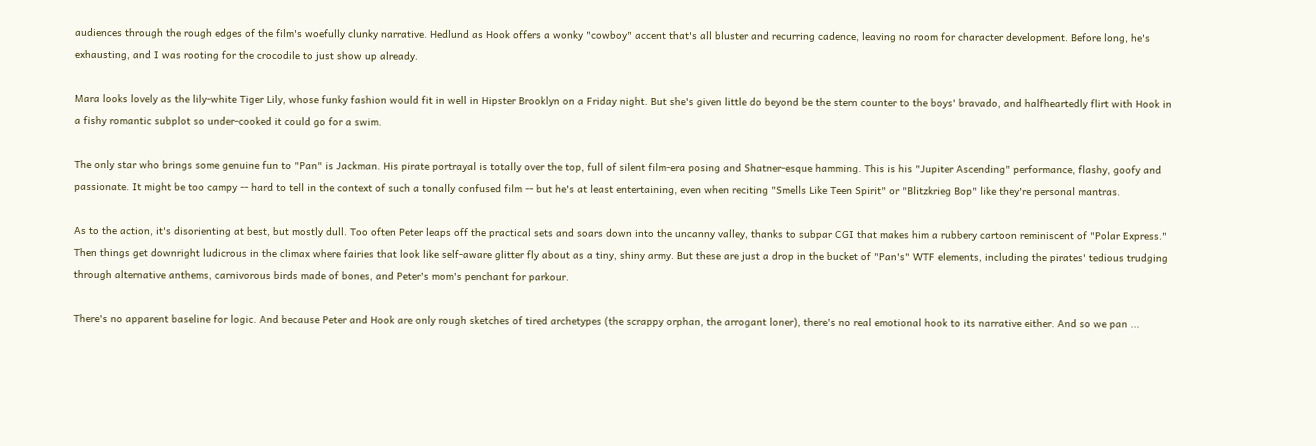audiences through the rough edges of the film's woefully clunky narrative. Hedlund as Hook offers a wonky "cowboy" accent that's all bluster and recurring cadence, leaving no room for character development. Before long, he's exhausting, and I was rooting for the crocodile to just show up already.

Mara looks lovely as the lily-white Tiger Lily, whose funky fashion would fit in well in Hipster Brooklyn on a Friday night. But she's given little do beyond be the stern counter to the boys' bravado, and halfheartedly flirt with Hook in a fishy romantic subplot so under-cooked it could go for a swim.

The only star who brings some genuine fun to "Pan" is Jackman. His pirate portrayal is totally over the top, full of silent film-era posing and Shatner-esque hamming. This is his "Jupiter Ascending" performance, flashy, goofy and passionate. It might be too campy -- hard to tell in the context of such a tonally confused film -- but he's at least entertaining, even when reciting "Smells Like Teen Spirit" or "Blitzkrieg Bop" like they're personal mantras.

As to the action, it's disorienting at best, but mostly dull. Too often Peter leaps off the practical sets and soars down into the uncanny valley, thanks to subpar CGI that makes him a rubbery cartoon reminiscent of "Polar Express." Then things get downright ludicrous in the climax where fairies that look like self-aware glitter fly about as a tiny, shiny army. But these are just a drop in the bucket of "Pan's" WTF elements, including the pirates' tedious trudging through alternative anthems, carnivorous birds made of bones, and Peter's mom's penchant for parkour.

There's no apparent baseline for logic. And because Peter and Hook are only rough sketches of tired archetypes (the scrappy orphan, the arrogant loner), there's no real emotional hook to its narrative either. And so we pan ...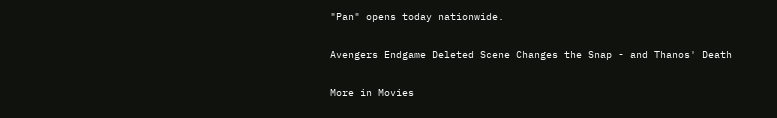"Pan" opens today nationwide.

Avengers Endgame Deleted Scene Changes the Snap - and Thanos' Death

More in Movies